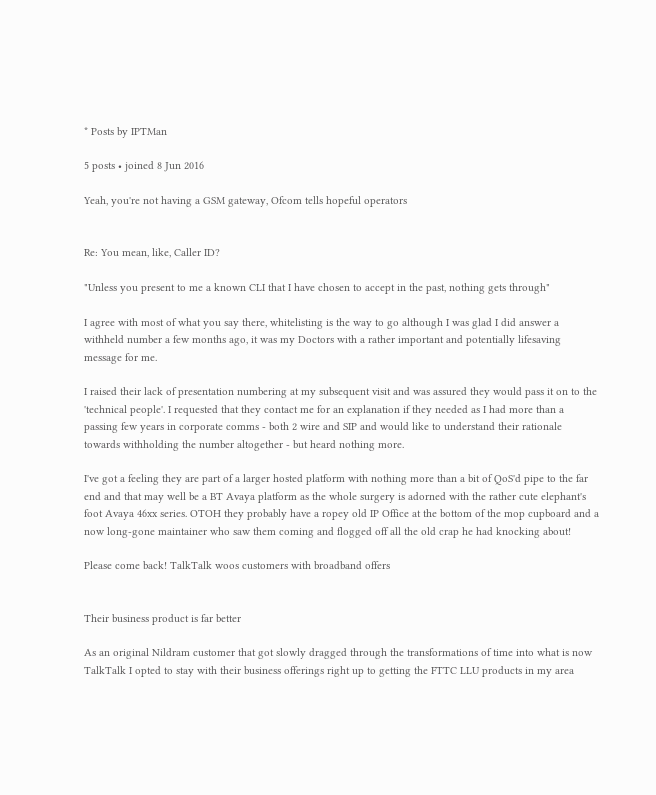* Posts by IPTMan

5 posts • joined 8 Jun 2016

Yeah, you're not having a GSM gateway, Ofcom tells hopeful operators


Re: You mean, like, Caller ID?

"Unless you present to me a known CLI that I have chosen to accept in the past, nothing gets through"

I agree with most of what you say there, whitelisting is the way to go although I was glad I did answer a withheld number a few months ago, it was my Doctors with a rather important and potentially lifesaving message for me.

I raised their lack of presentation numbering at my subsequent visit and was assured they would pass it on to the 'technical people'. I requested that they contact me for an explanation if they needed as I had more than a passing few years in corporate comms - both 2 wire and SIP and would like to understand their rationale towards withholding the number altogether - but heard nothing more.

I've got a feeling they are part of a larger hosted platform with nothing more than a bit of QoS'd pipe to the far end and that may well be a BT Avaya platform as the whole surgery is adorned with the rather cute elephant's foot Avaya 46xx series. OTOH they probably have a ropey old IP Office at the bottom of the mop cupboard and a now long-gone maintainer who saw them coming and flogged off all the old crap he had knocking about!

Please come back! TalkTalk woos customers with broadband offers


Their business product is far better

As an original Nildram customer that got slowly dragged through the transformations of time into what is now TalkTalk I opted to stay with their business offerings right up to getting the FTTC LLU products in my area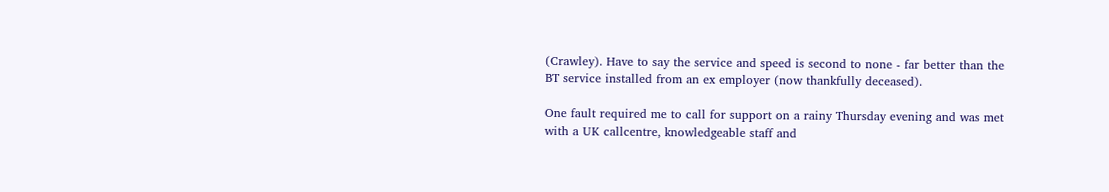(Crawley). Have to say the service and speed is second to none - far better than the BT service installed from an ex employer (now thankfully deceased).

One fault required me to call for support on a rainy Thursday evening and was met with a UK callcentre, knowledgeable staff and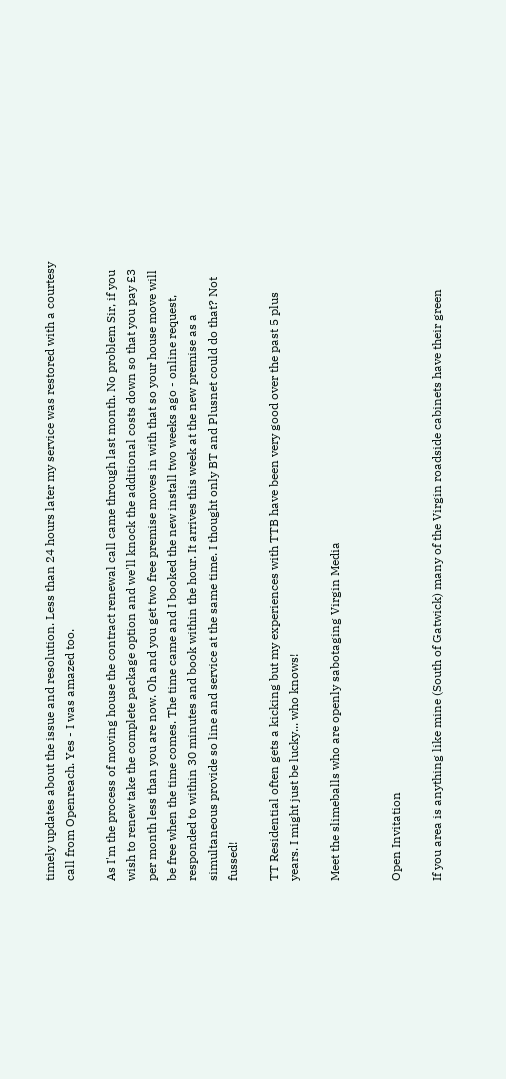timely updates about the issue and resolution. Less than 24 hours later my service was restored with a courtesy call from Openreach. Yes - I was amazed too.

As I'm the process of moving house the contract renewal call came through last month. No problem Sir, if you wish to renew take the complete package option and we'll knock the additional costs down so that you pay £3 per month less than you are now. Oh and you get two free premise moves in with that so your house move will be free when the time comes. The time came and I booked the new install two weeks ago - online request, responded to within 30 minutes and book within the hour. It arrives this week at the new premise as a simultaneous provide so line and service at the same time. I thought only BT and Plusnet could do that? Not fussed!

TT Residential often gets a kicking but my experiences with TTB have been very good over the past 5 plus years. I might just be lucky... who knows!

Meet the slimeballs who are openly sabotaging Virgin Media


Open Invitation

If you area is anything like mine (South of Gatwick) many of the Virgin roadside cabinets have their green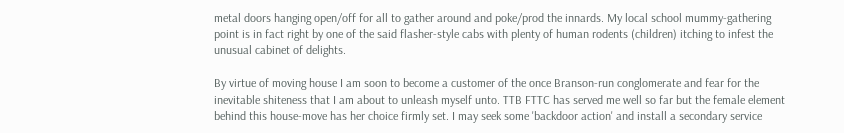metal doors hanging open/off for all to gather around and poke/prod the innards. My local school mummy-gathering point is in fact right by one of the said flasher-style cabs with plenty of human rodents (children) itching to infest the unusual cabinet of delights.

By virtue of moving house I am soon to become a customer of the once Branson-run conglomerate and fear for the inevitable shiteness that I am about to unleash myself unto. TTB FTTC has served me well so far but the female element behind this house-move has her choice firmly set. I may seek some 'backdoor action' and install a secondary service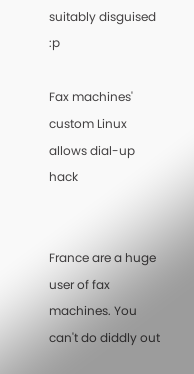suitably disguised :p

Fax machines' custom Linux allows dial-up hack


France are a huge user of fax machines. You can't do diddly out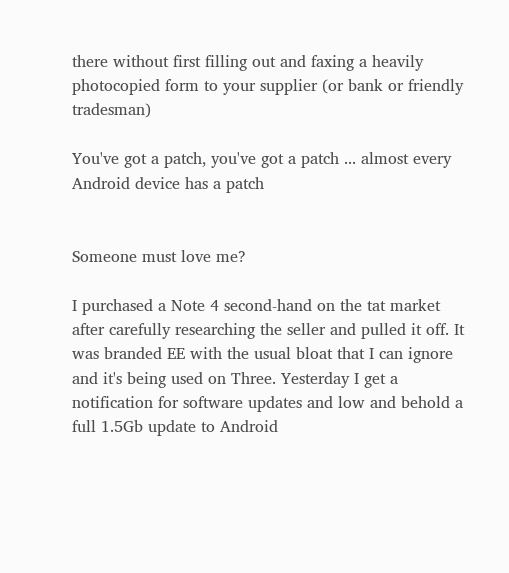there without first filling out and faxing a heavily photocopied form to your supplier (or bank or friendly tradesman)

You've got a patch, you've got a patch ... almost every Android device has a patch


Someone must love me?

I purchased a Note 4 second-hand on the tat market after carefully researching the seller and pulled it off. It was branded EE with the usual bloat that I can ignore and it's being used on Three. Yesterday I get a notification for software updates and low and behold a full 1.5Gb update to Android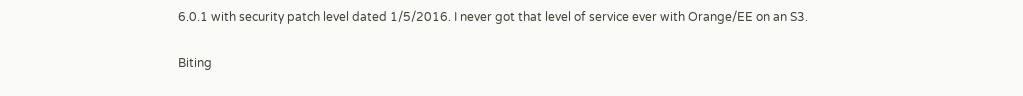6.0.1 with security patch level dated 1/5/2016. I never got that level of service ever with Orange/EE on an S3.

Biting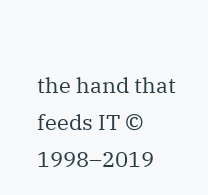the hand that feeds IT © 1998–2019